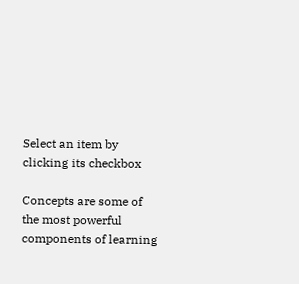Select an item by clicking its checkbox

Concepts are some of the most powerful components of learning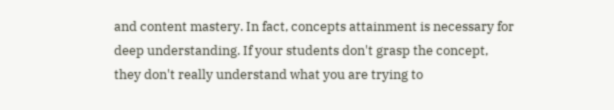and content mastery. In fact, concepts attainment is necessary for deep understanding. If your students don't grasp the concept, they don't really understand what you are trying to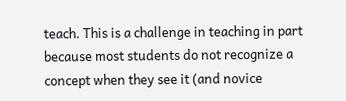teach. This is a challenge in teaching in part because most students do not recognize a concept when they see it (and novice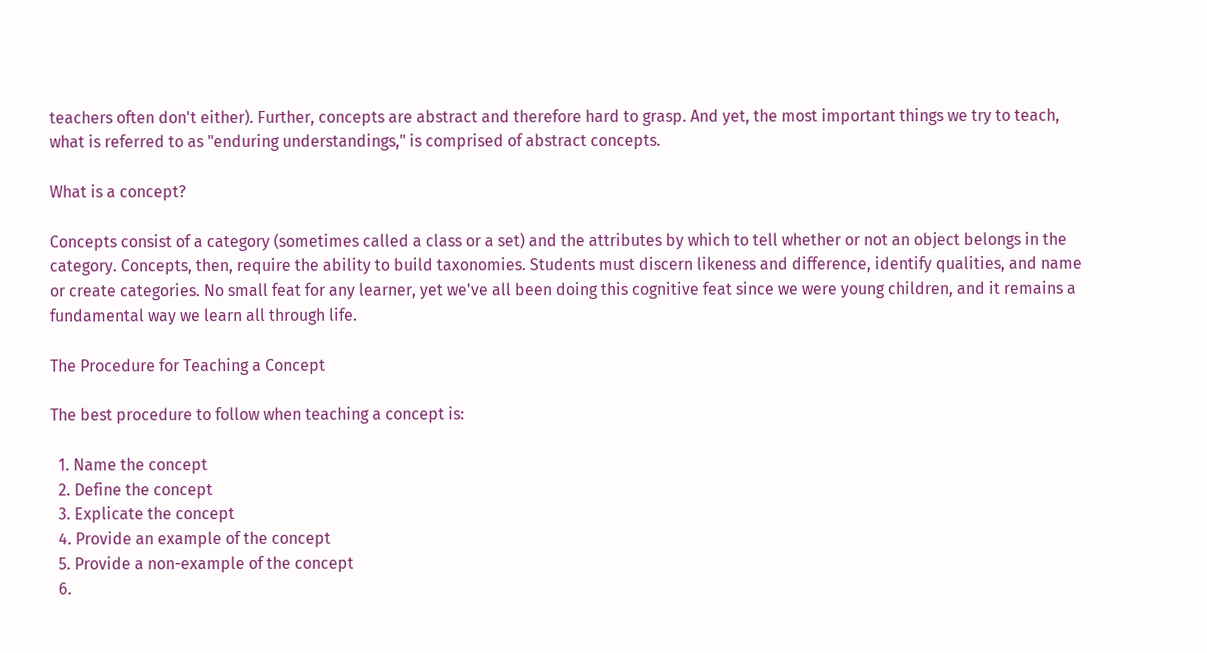teachers often don't either). Further, concepts are abstract and therefore hard to grasp. And yet, the most important things we try to teach, what is referred to as "enduring understandings," is comprised of abstract concepts.

What is a concept?

Concepts consist of a category (sometimes called a class or a set) and the attributes by which to tell whether or not an object belongs in the category. Concepts, then, require the ability to build taxonomies. Students must discern likeness and difference, identify qualities, and name or create categories. No small feat for any learner, yet we've all been doing this cognitive feat since we were young children, and it remains a fundamental way we learn all through life.

The Procedure for Teaching a Concept

The best procedure to follow when teaching a concept is:

  1. Name the concept
  2. Define the concept
  3. Explicate the concept
  4. Provide an example of the concept
  5. Provide a non-example of the concept
  6.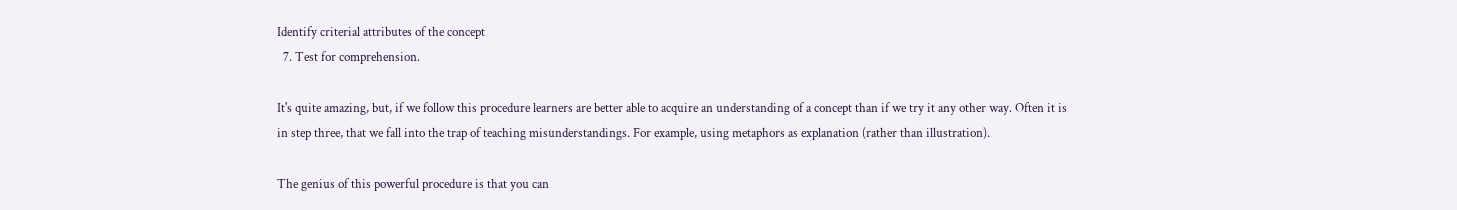Identify criterial attributes of the concept
  7. Test for comprehension.

It's quite amazing, but, if we follow this procedure learners are better able to acquire an understanding of a concept than if we try it any other way. Often it is in step three, that we fall into the trap of teaching misunderstandings. For example, using metaphors as explanation (rather than illustration).

The genius of this powerful procedure is that you can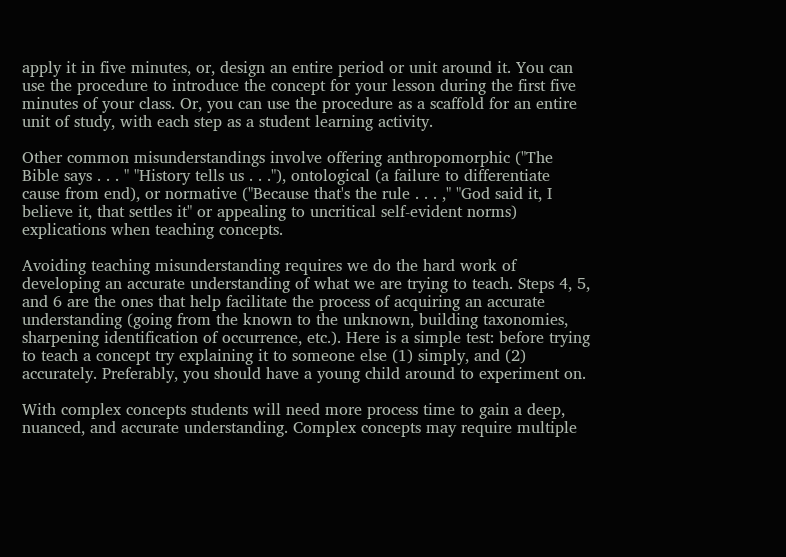apply it in five minutes, or, design an entire period or unit around it. You can use the procedure to introduce the concept for your lesson during the first five minutes of your class. Or, you can use the procedure as a scaffold for an entire unit of study, with each step as a student learning activity.

Other common misunderstandings involve offering anthropomorphic ("The Bible says . . . " "History tells us . . ."), ontological (a failure to differentiate cause from end), or normative ("Because that's the rule . . . ," "God said it, I believe it, that settles it" or appealing to uncritical self-evident norms) explications when teaching concepts.

Avoiding teaching misunderstanding requires we do the hard work of developing an accurate understanding of what we are trying to teach. Steps 4, 5, and 6 are the ones that help facilitate the process of acquiring an accurate understanding (going from the known to the unknown, building taxonomies, sharpening identification of occurrence, etc.). Here is a simple test: before trying to teach a concept try explaining it to someone else (1) simply, and (2) accurately. Preferably, you should have a young child around to experiment on.

With complex concepts students will need more process time to gain a deep, nuanced, and accurate understanding. Complex concepts may require multiple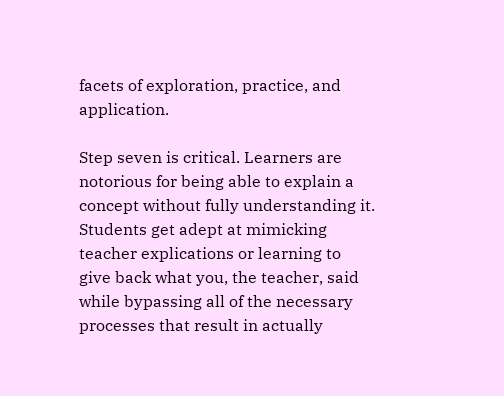facets of exploration, practice, and application.

Step seven is critical. Learners are notorious for being able to explain a concept without fully understanding it. Students get adept at mimicking teacher explications or learning to give back what you, the teacher, said while bypassing all of the necessary processes that result in actually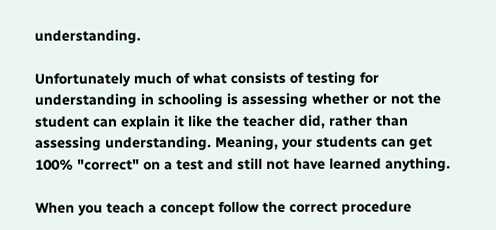understanding.

Unfortunately much of what consists of testing for understanding in schooling is assessing whether or not the student can explain it like the teacher did, rather than assessing understanding. Meaning, your students can get 100% "correct" on a test and still not have learned anything.

When you teach a concept follow the correct procedure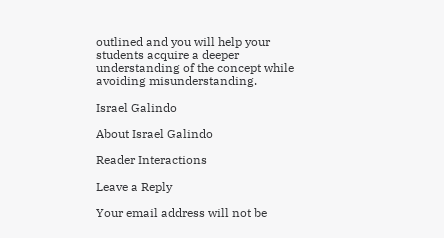outlined and you will help your students acquire a deeper understanding of the concept while avoiding misunderstanding.

Israel Galindo

About Israel Galindo

Reader Interactions

Leave a Reply

Your email address will not be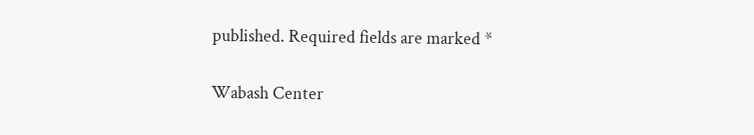published. Required fields are marked *

Wabash Center